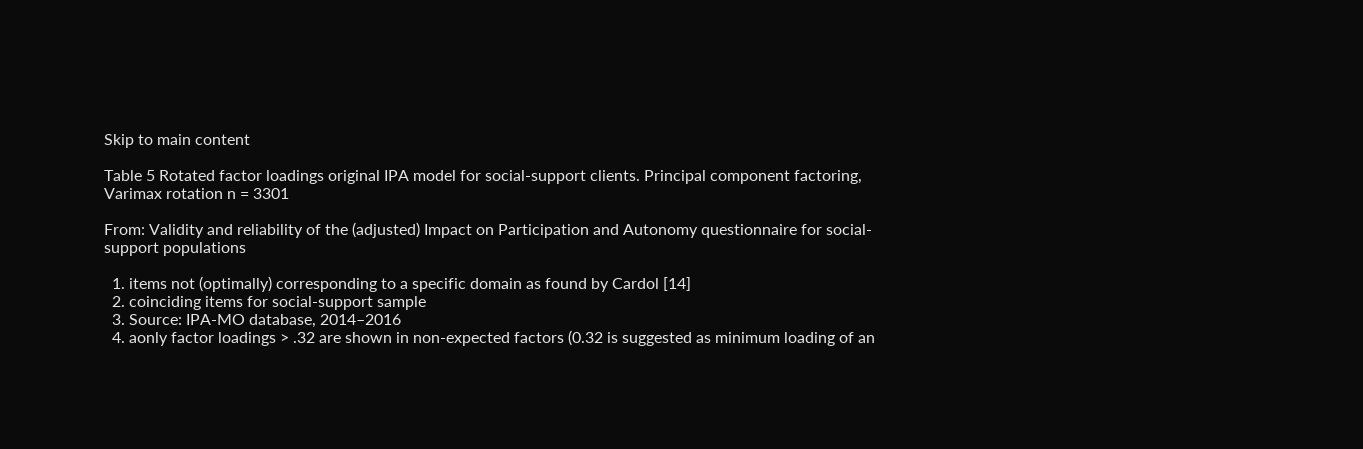Skip to main content

Table 5 Rotated factor loadings original IPA model for social-support clients. Principal component factoring, Varimax rotation n = 3301

From: Validity and reliability of the (adjusted) Impact on Participation and Autonomy questionnaire for social-support populations

  1. items not (optimally) corresponding to a specific domain as found by Cardol [14]
  2. coinciding items for social-support sample
  3. Source: IPA-MO database, 2014–2016
  4. aonly factor loadings > .32 are shown in non-expected factors (0.32 is suggested as minimum loading of an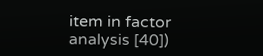item in factor analysis [40])